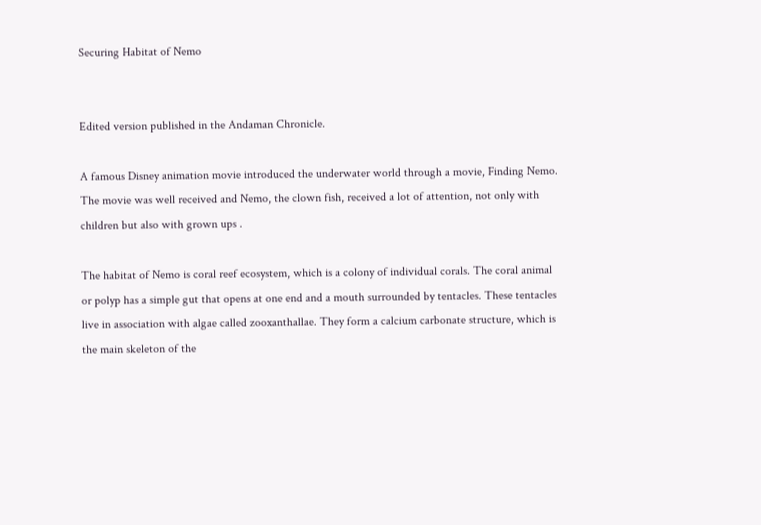Securing Habitat of Nemo


Edited version published in the Andaman Chronicle.

A famous Disney animation movie introduced the underwater world through a movie, Finding Nemo. The movie was well received and Nemo, the clown fish, received a lot of attention, not only with children but also with grown ups .

The habitat of Nemo is coral reef ecosystem, which is a colony of individual corals. The coral animal or polyp has a simple gut that opens at one end and a mouth surrounded by tentacles. These tentacles live in association with algae called zooxanthallae. They form a calcium carbonate structure, which is the main skeleton of the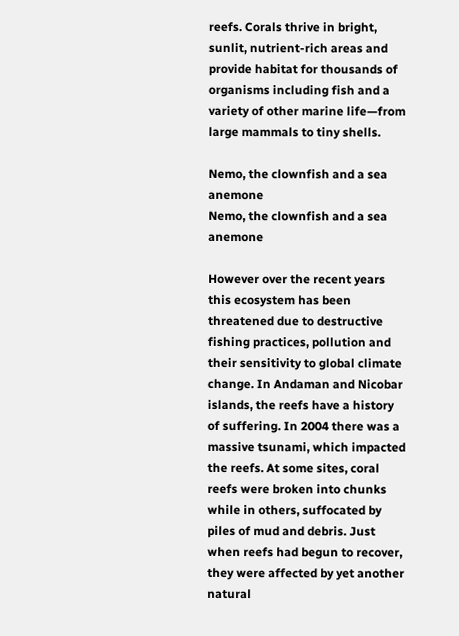reefs. Corals thrive in bright, sunlit, nutrient-rich areas and provide habitat for thousands of organisms including fish and a variety of other marine life—from large mammals to tiny shells.

Nemo, the clownfish and a sea anemone
Nemo, the clownfish and a sea anemone

However over the recent years this ecosystem has been threatened due to destructive fishing practices, pollution and their sensitivity to global climate change. In Andaman and Nicobar islands, the reefs have a history of suffering. In 2004 there was a massive tsunami, which impacted the reefs. At some sites, coral reefs were broken into chunks while in others, suffocated by piles of mud and debris. Just when reefs had begun to recover, they were affected by yet another natural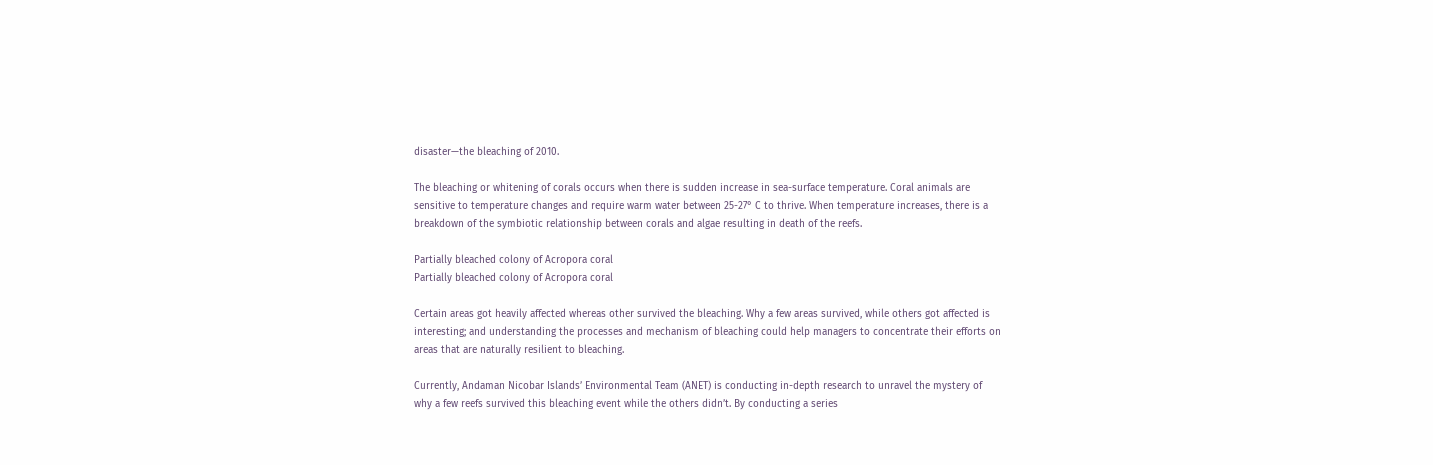disaster—the bleaching of 2010.

The bleaching or whitening of corals occurs when there is sudden increase in sea-surface temperature. Coral animals are sensitive to temperature changes and require warm water between 25-27° C to thrive. When temperature increases, there is a breakdown of the symbiotic relationship between corals and algae resulting in death of the reefs.

Partially bleached colony of Acropora coral
Partially bleached colony of Acropora coral

Certain areas got heavily affected whereas other survived the bleaching. Why a few areas survived, while others got affected is interesting; and understanding the processes and mechanism of bleaching could help managers to concentrate their efforts on areas that are naturally resilient to bleaching.

Currently, Andaman Nicobar Islands’ Environmental Team (ANET) is conducting in-depth research to unravel the mystery of why a few reefs survived this bleaching event while the others didn’t. By conducting a series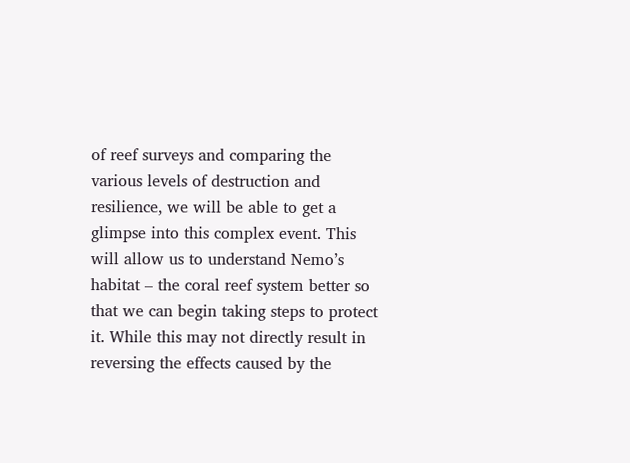of reef surveys and comparing the various levels of destruction and resilience, we will be able to get a glimpse into this complex event. This will allow us to understand Nemo’s habitat – the coral reef system better so that we can begin taking steps to protect it. While this may not directly result in reversing the effects caused by the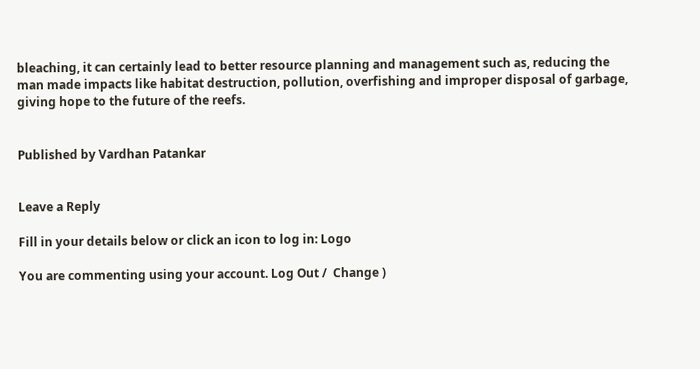bleaching, it can certainly lead to better resource planning and management such as, reducing the man made impacts like habitat destruction, pollution, overfishing and improper disposal of garbage, giving hope to the future of the reefs.


Published by Vardhan Patankar


Leave a Reply

Fill in your details below or click an icon to log in: Logo

You are commenting using your account. Log Out /  Change )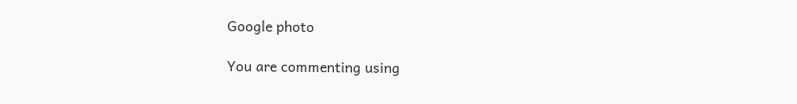Google photo

You are commenting using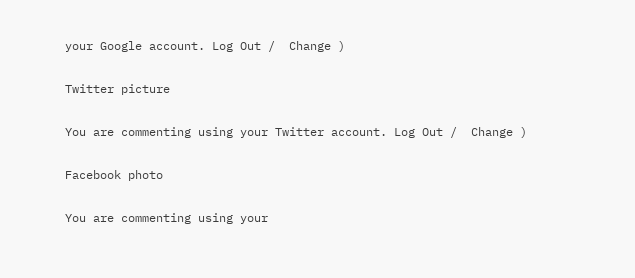your Google account. Log Out /  Change )

Twitter picture

You are commenting using your Twitter account. Log Out /  Change )

Facebook photo

You are commenting using your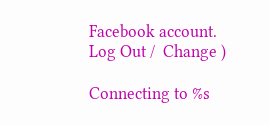Facebook account. Log Out /  Change )

Connecting to %s